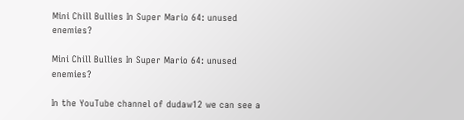Mini Chill Bullies In Super Mario 64: unused enemies?

Mini Chill Bullies In Super Mario 64: unused enemies?

In the YouTube channel of dudaw12 we can see a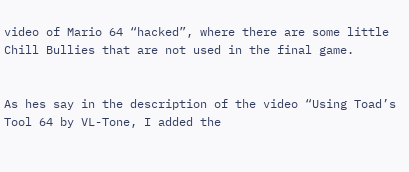video of Mario 64 “hacked”, where there are some little Chill Bullies that are not used in the final game.


As hes say in the description of the video “Using Toad’s Tool 64 by VL-Tone, I added the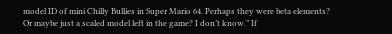model ID of mini Chilly Bullies in Super Mario 64. Perhaps they were beta elements? Or maybe just a scaled model left in the game? I don’t know.” If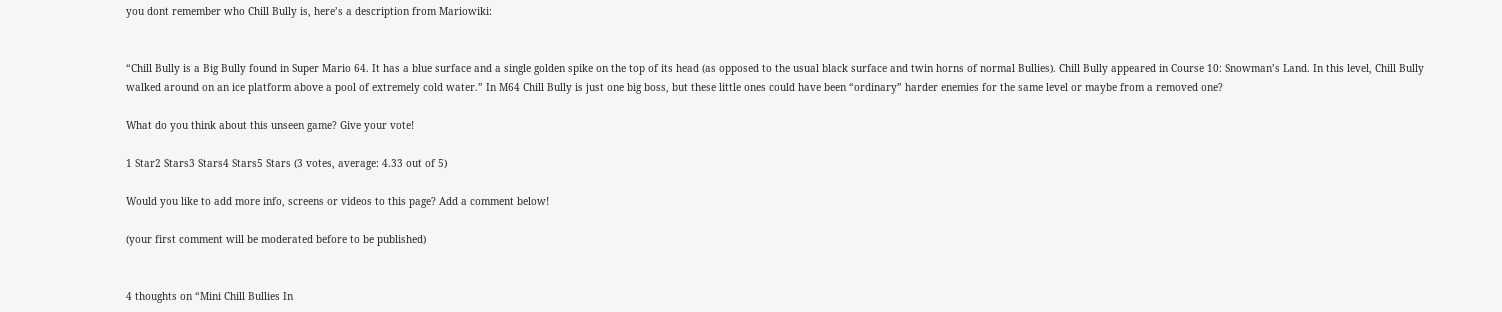you dont remember who Chill Bully is, here’s a description from Mariowiki:


“Chill Bully is a Big Bully found in Super Mario 64. It has a blue surface and a single golden spike on the top of its head (as opposed to the usual black surface and twin horns of normal Bullies). Chill Bully appeared in Course 10: Snowman’s Land. In this level, Chill Bully walked around on an ice platform above a pool of extremely cold water.” In M64 Chill Bully is just one big boss, but these little ones could have been “ordinary” harder enemies for the same level or maybe from a removed one?

What do you think about this unseen game? Give your vote!

1 Star2 Stars3 Stars4 Stars5 Stars (3 votes, average: 4.33 out of 5)

Would you like to add more info, screens or videos to this page? Add a comment below!

(your first comment will be moderated before to be published)


4 thoughts on “Mini Chill Bullies In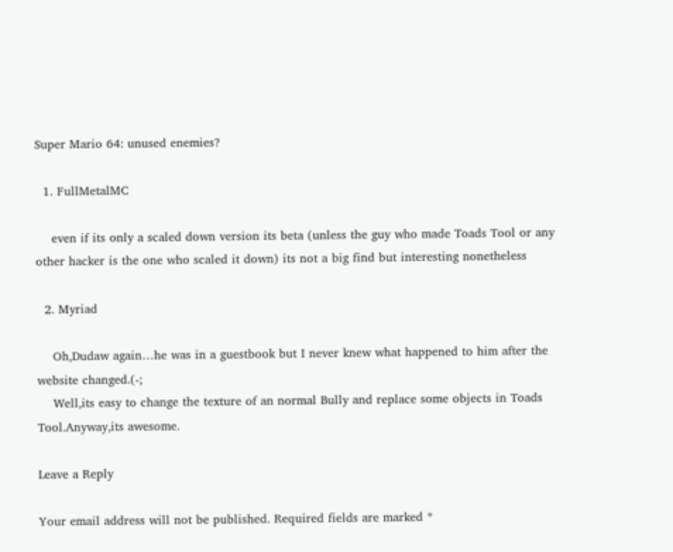Super Mario 64: unused enemies?

  1. FullMetalMC

    even if its only a scaled down version its beta (unless the guy who made Toads Tool or any other hacker is the one who scaled it down) its not a big find but interesting nonetheless

  2. Myriad

    Oh,Dudaw again…he was in a guestbook but I never knew what happened to him after the website changed.(-;
    Well,its easy to change the texture of an normal Bully and replace some objects in Toads Tool.Anyway,its awesome.

Leave a Reply

Your email address will not be published. Required fields are marked *